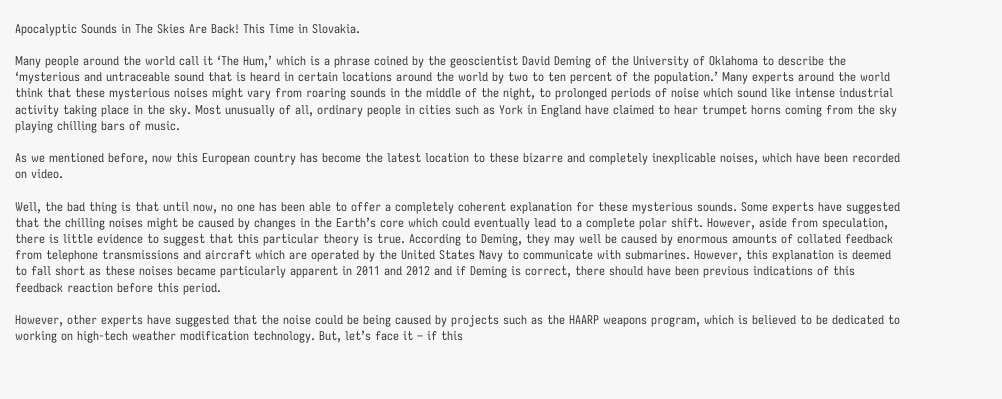Apocalyptic Sounds in The Skies Are Back! This Time in Slovakia.

Many people around the world call it ‘The Hum,’ which is a phrase coined by the geoscientist David Deming of the University of Oklahoma to describe the ‘mysterious and untraceable sound that is heard in certain locations around the world by two to ten percent of the population.’ Many experts around the world think that these mysterious noises might vary from roaring sounds in the middle of the night, to prolonged periods of noise which sound like intense industrial activity taking place in the sky. Most unusually of all, ordinary people in cities such as York in England have claimed to hear trumpet horns coming from the sky playing chilling bars of music.

As we mentioned before, now this European country has become the latest location to these bizarre and completely inexplicable noises, which have been recorded on video.

Well, the bad thing is that until now, no one has been able to offer a completely coherent explanation for these mysterious sounds. Some experts have suggested that the chilling noises might be caused by changes in the Earth’s core which could eventually lead to a complete polar shift. However, aside from speculation, there is little evidence to suggest that this particular theory is true. According to Deming, they may well be caused by enormous amounts of collated feedback from telephone transmissions and aircraft which are operated by the United States Navy to communicate with submarines. However, this explanation is deemed to fall short as these noises became particularly apparent in 2011 and 2012 and if Deming is correct, there should have been previous indications of this feedback reaction before this period.

However, other experts have suggested that the noise could be being caused by projects such as the HAARP weapons program, which is believed to be dedicated to working on high-tech weather modification technology. But, let’s face it – if this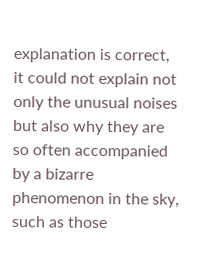explanation is correct, it could not explain not only the unusual noises but also why they are so often accompanied by a bizarre phenomenon in the sky, such as those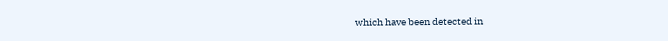which have been detected in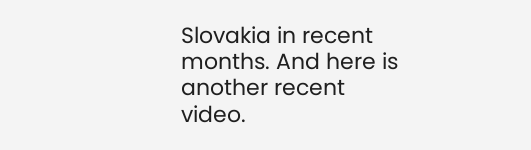Slovakia in recent months. And here is another recent video.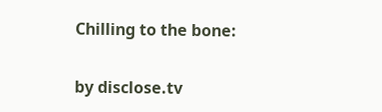Chilling to the bone:

by disclose.tv